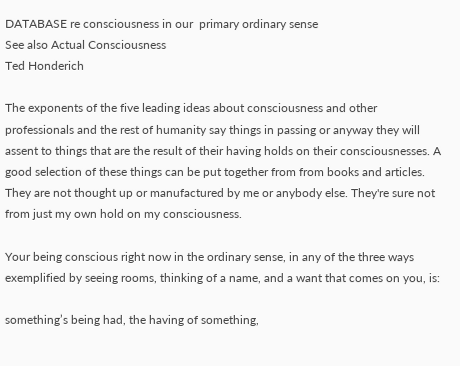DATABASE re consciousness in our  primary ordinary sense
See also Actual Consciousness
Ted Honderich

The exponents of the five leading ideas about consciousness and other professionals and the rest of humanity say things in passing or anyway they will assent to things that are the result of their having holds on their consciousnesses. A good selection of these things can be put together from from books and articles. They are not thought up or manufactured by me or anybody else. They're sure not from just my own hold on my consciousness.

Your being conscious right now in the ordinary sense, in any of the three ways exemplified by seeing rooms, thinking of a name, and a want that comes on you, is:

something’s being had, the having of something,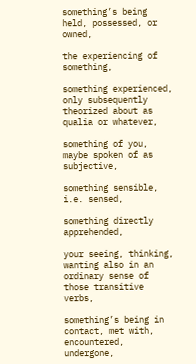something’s being held, possessed, or owned,

the experiencing of something,

something experienced, only subsequently theorized about as qualia or whatever,

something of you, maybe spoken of as subjective,

something sensible, i.e. sensed,

something directly apprehended,

your seeing, thinking, wanting also in an ordinary sense of those transitive verbs,

something’s being in contact, met with, encountered, undergone,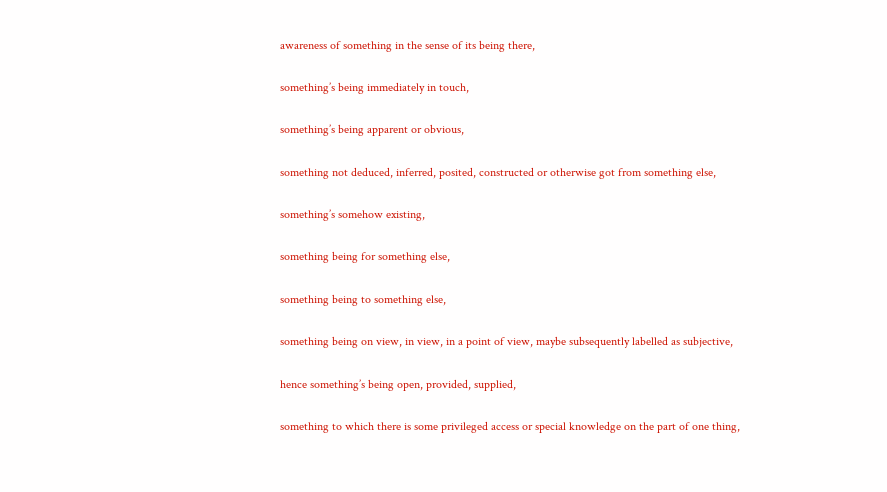awareness of something in the sense of its being there,

something’s being immediately in touch,

something’s being apparent or obvious,

something not deduced, inferred, posited, constructed or otherwise got from something else,

something’s somehow existing,

something being for something else,

something being to something else,

something being on view, in view, in a point of view, maybe subsequently labelled as subjective,

hence something’s being open, provided, supplied,

something to which there is some privileged access or special knowledge on the part of one thing,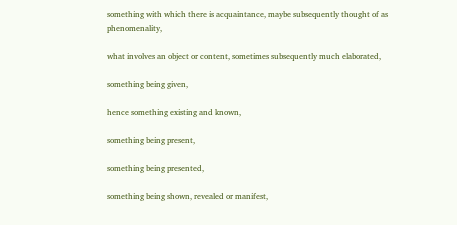something with which there is acquaintance, maybe subsequently thought of as phenomenality,

what involves an object or content, sometimes subsequently much elaborated,

something being given,

hence something existing and known,

something being present,

something being presented,

something being shown, revealed or manifest,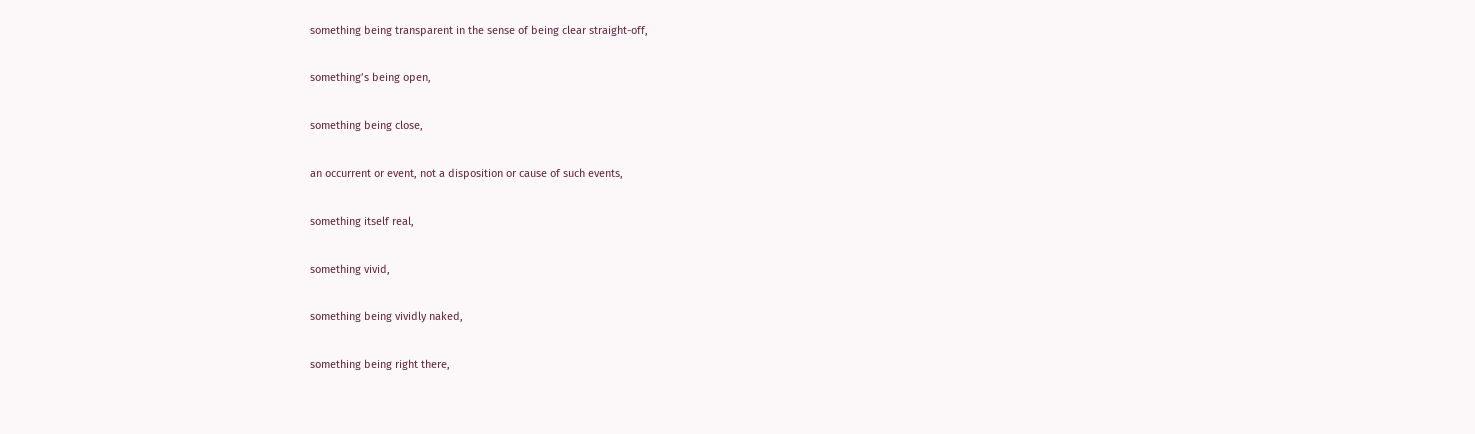something being transparent in the sense of being clear straight-off,

something’s being open,

something being close,

an occurrent or event, not a disposition or cause of such events,

something itself real,

something vivid,

something being vividly naked,

something being right there,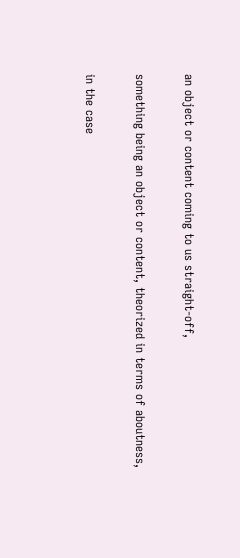an object or content coming to us straight-off,

something being an object or content, theorized in terms of aboutness,

in the case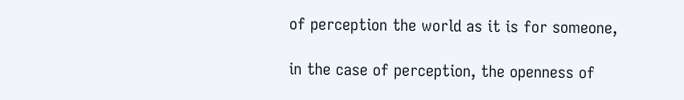of perception the world as it is for someone,

in the case of perception, the openness of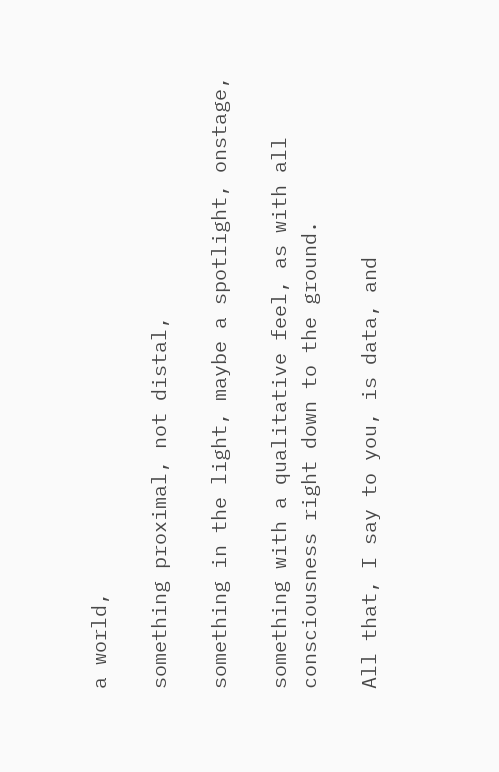a world,

something proximal, not distal,

something in the light, maybe a spotlight, onstage,

something with a qualitative feel, as with all consciousness right down to the ground.

All that, I say to you, is data, and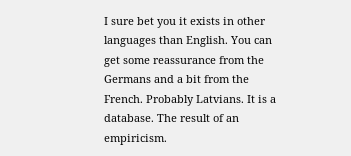I sure bet you it exists in other languages than English. You can get some reassurance from the Germans and a bit from the French. Probably Latvians. It is a database. The result of an empiricism.